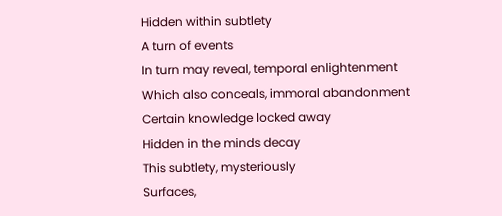Hidden within subtlety
A turn of events
In turn may reveal, temporal enlightenment
Which also conceals, immoral abandonment
Certain knowledge locked away
Hidden in the minds decay
This subtlety, mysteriously
Surfaces,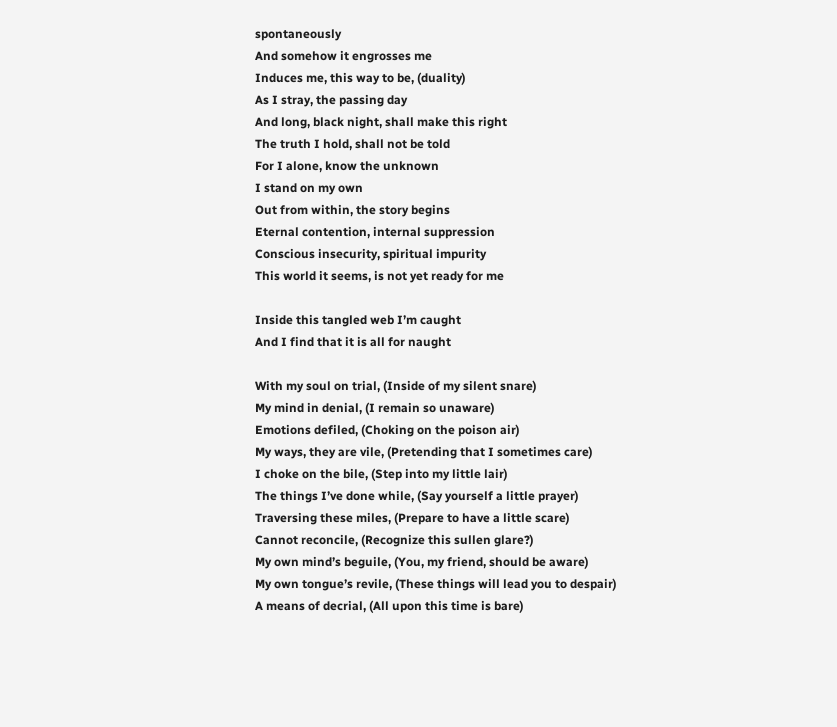spontaneously
And somehow it engrosses me
Induces me, this way to be, (duality)
As I stray, the passing day
And long, black night, shall make this right
The truth I hold, shall not be told
For I alone, know the unknown
I stand on my own
Out from within, the story begins
Eternal contention, internal suppression
Conscious insecurity, spiritual impurity
This world it seems, is not yet ready for me

Inside this tangled web I’m caught
And I find that it is all for naught

With my soul on trial, (Inside of my silent snare)
My mind in denial, (I remain so unaware)
Emotions defiled, (Choking on the poison air)
My ways, they are vile, (Pretending that I sometimes care)
I choke on the bile, (Step into my little lair)
The things I’ve done while, (Say yourself a little prayer)
Traversing these miles, (Prepare to have a little scare)
Cannot reconcile, (Recognize this sullen glare?)
My own mind’s beguile, (You, my friend, should be aware)
My own tongue’s revile, (These things will lead you to despair)
A means of decrial, (All upon this time is bare)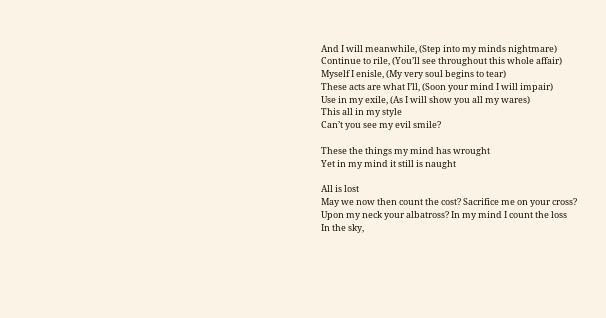And I will meanwhile, (Step into my minds nightmare)
Continue to rile, (You’ll see throughout this whole affair)
Myself I enisle, (My very soul begins to tear)
These acts are what I’ll, (Soon your mind I will impair)
Use in my exile, (As I will show you all my wares)
This all in my style
Can’t you see my evil smile?

These the things my mind has wrought
Yet in my mind it still is naught

All is lost
May we now then count the cost? Sacrifice me on your cross?
Upon my neck your albatross? In my mind I count the loss
In the sky,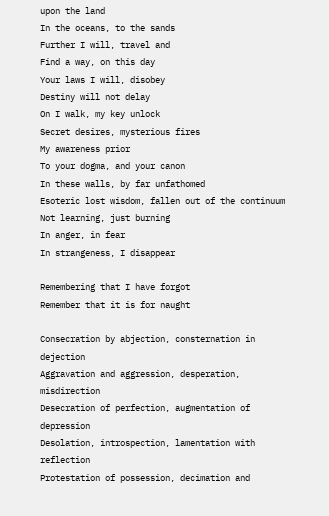upon the land
In the oceans, to the sands
Further I will, travel and
Find a way, on this day
Your laws I will, disobey
Destiny will not delay
On I walk, my key unlock
Secret desires, mysterious fires
My awareness prior
To your dogma, and your canon
In these walls, by far unfathomed
Esoteric lost wisdom, fallen out of the continuum
Not learning, just burning
In anger, in fear
In strangeness, I disappear

Remembering that I have forgot
Remember that it is for naught

Consecration by abjection, consternation in dejection
Aggravation and aggression, desperation, misdirection
Desecration of perfection, augmentation of depression
Desolation, introspection, lamentation with reflection
Protestation of possession, decimation and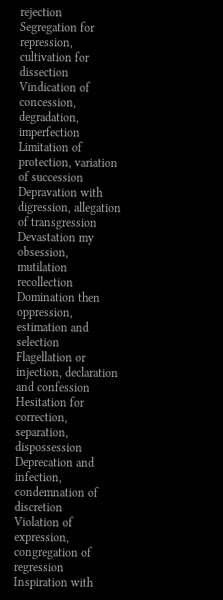rejection
Segregation for repression, cultivation for dissection
Vindication of concession, degradation, imperfection
Limitation of protection, variation of succession
Depravation with digression, allegation of transgression
Devastation my obsession, mutilation recollection
Domination then oppression, estimation and selection
Flagellation or injection, declaration and confession
Hesitation for correction, separation, dispossession
Deprecation and infection, condemnation of discretion
Violation of expression, congregation of regression
Inspiration with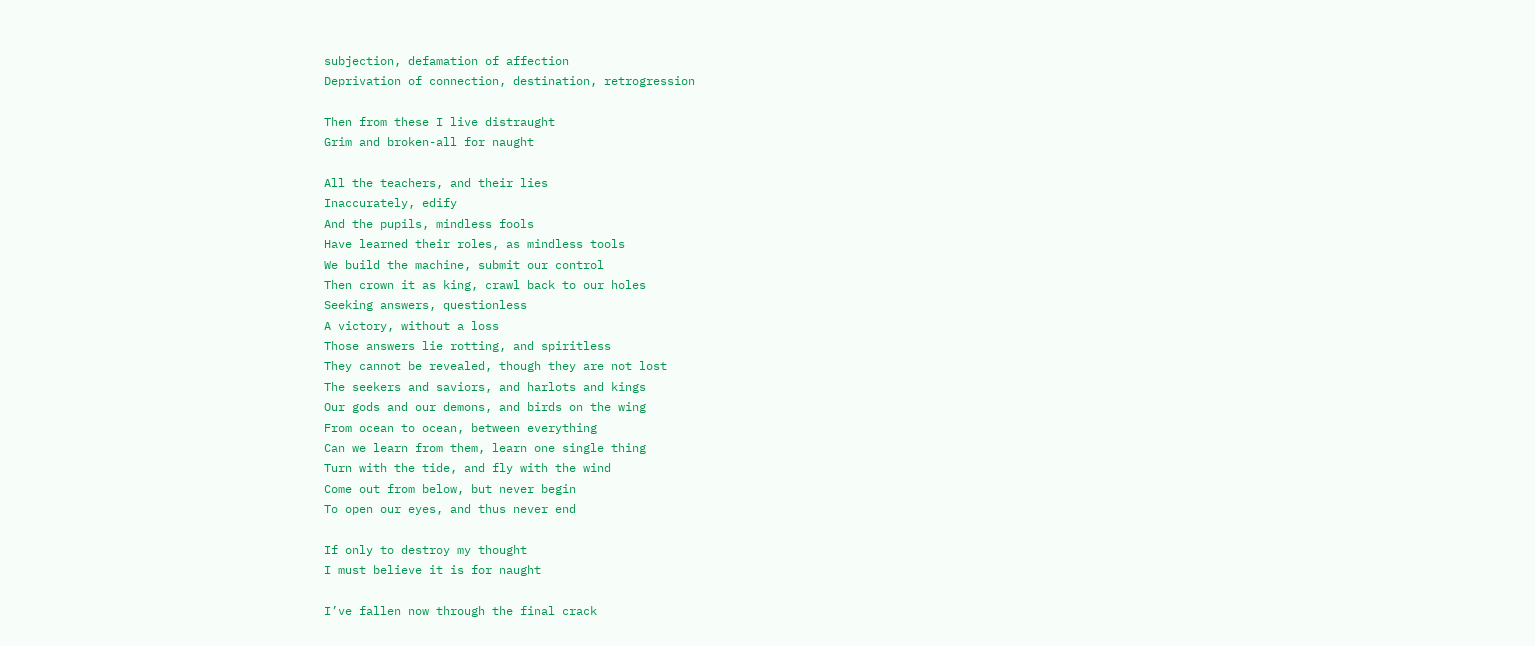subjection, defamation of affection
Deprivation of connection, destination, retrogression

Then from these I live distraught
Grim and broken-all for naught

All the teachers, and their lies
Inaccurately, edify
And the pupils, mindless fools
Have learned their roles, as mindless tools
We build the machine, submit our control
Then crown it as king, crawl back to our holes
Seeking answers, questionless
A victory, without a loss
Those answers lie rotting, and spiritless
They cannot be revealed, though they are not lost
The seekers and saviors, and harlots and kings
Our gods and our demons, and birds on the wing
From ocean to ocean, between everything
Can we learn from them, learn one single thing
Turn with the tide, and fly with the wind
Come out from below, but never begin
To open our eyes, and thus never end

If only to destroy my thought
I must believe it is for naught

I’ve fallen now through the final crack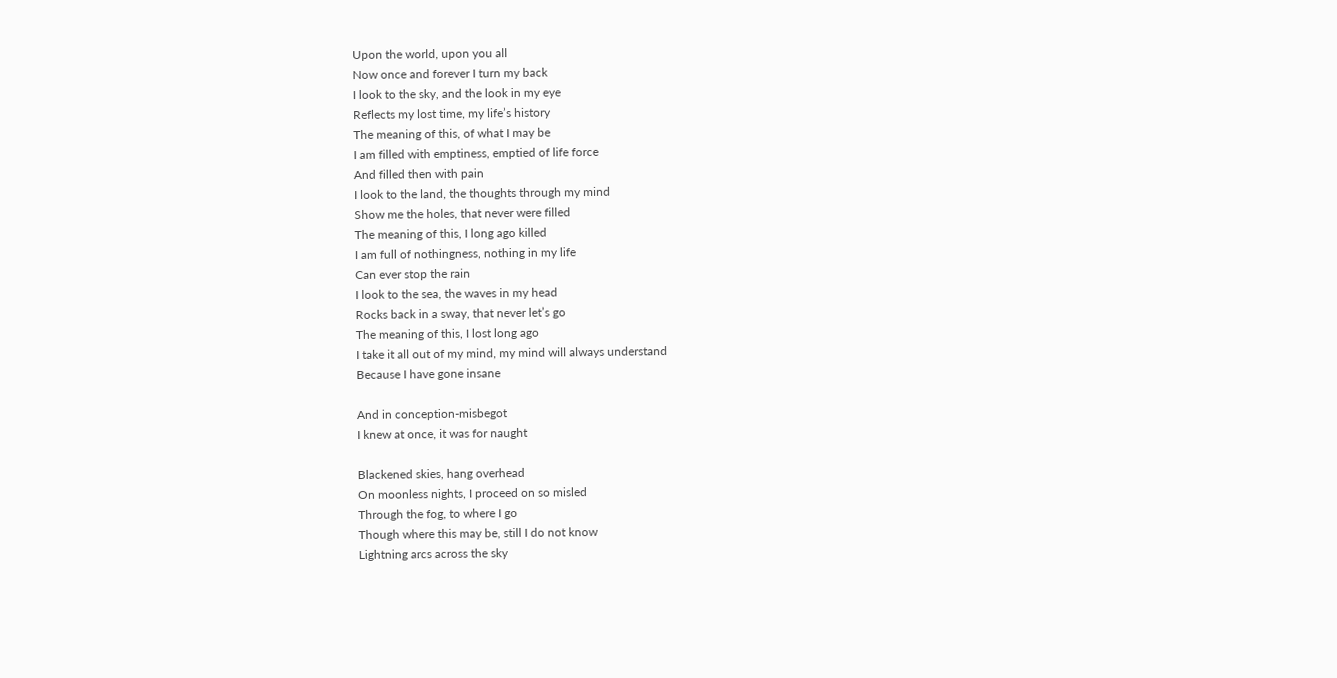Upon the world, upon you all
Now once and forever I turn my back
I look to the sky, and the look in my eye
Reflects my lost time, my life’s history
The meaning of this, of what I may be
I am filled with emptiness, emptied of life force
And filled then with pain
I look to the land, the thoughts through my mind
Show me the holes, that never were filled
The meaning of this, I long ago killed
I am full of nothingness, nothing in my life
Can ever stop the rain
I look to the sea, the waves in my head
Rocks back in a sway, that never let’s go
The meaning of this, I lost long ago
I take it all out of my mind, my mind will always understand
Because I have gone insane

And in conception-misbegot
I knew at once, it was for naught

Blackened skies, hang overhead
On moonless nights, I proceed on so misled
Through the fog, to where I go
Though where this may be, still I do not know
Lightning arcs across the sky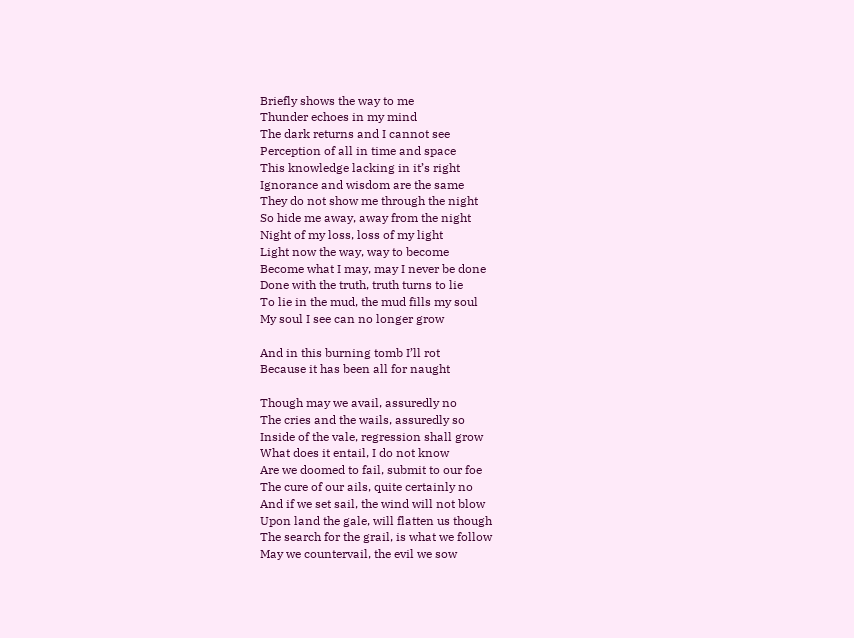Briefly shows the way to me
Thunder echoes in my mind
The dark returns and I cannot see
Perception of all in time and space
This knowledge lacking in it’s right
Ignorance and wisdom are the same
They do not show me through the night
So hide me away, away from the night
Night of my loss, loss of my light
Light now the way, way to become
Become what I may, may I never be done
Done with the truth, truth turns to lie
To lie in the mud, the mud fills my soul
My soul I see can no longer grow

And in this burning tomb I’ll rot
Because it has been all for naught

Though may we avail, assuredly no
The cries and the wails, assuredly so
Inside of the vale, regression shall grow
What does it entail, I do not know
Are we doomed to fail, submit to our foe
The cure of our ails, quite certainly no
And if we set sail, the wind will not blow
Upon land the gale, will flatten us though
The search for the grail, is what we follow
May we countervail, the evil we sow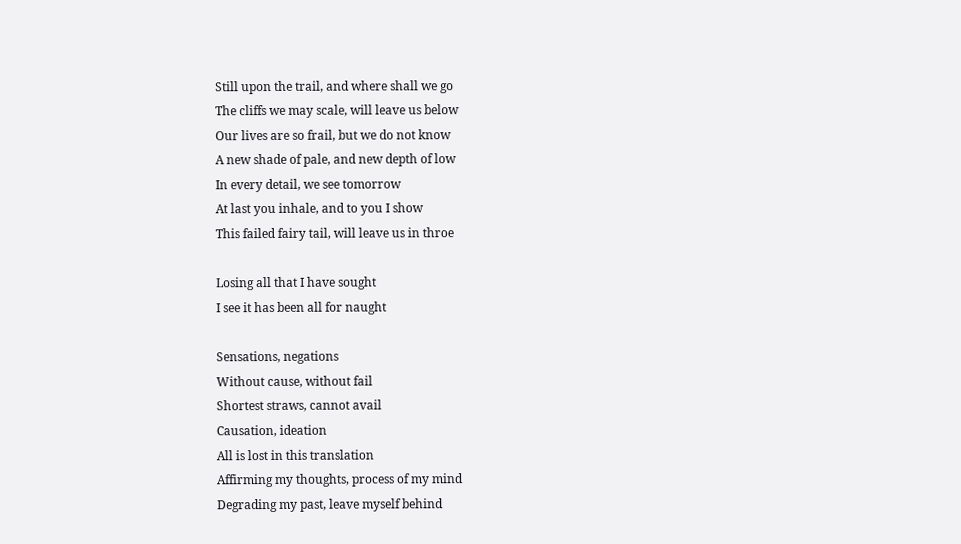Still upon the trail, and where shall we go
The cliffs we may scale, will leave us below
Our lives are so frail, but we do not know
A new shade of pale, and new depth of low
In every detail, we see tomorrow
At last you inhale, and to you I show
This failed fairy tail, will leave us in throe

Losing all that I have sought
I see it has been all for naught

Sensations, negations
Without cause, without fail
Shortest straws, cannot avail
Causation, ideation
All is lost in this translation
Affirming my thoughts, process of my mind
Degrading my past, leave myself behind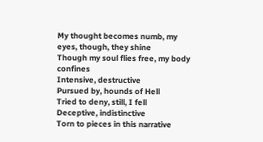My thought becomes numb, my eyes, though, they shine
Though my soul flies free, my body confines
Intensive, destructive
Pursued by, hounds of Hell
Tried to deny, still, I fell
Deceptive, indistinctive
Torn to pieces in this narrative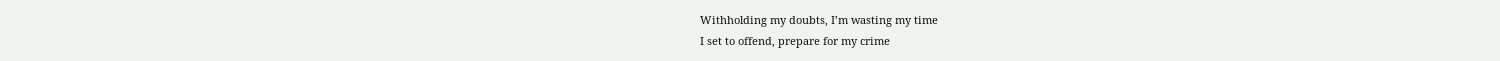Withholding my doubts, I’m wasting my time
I set to offend, prepare for my crime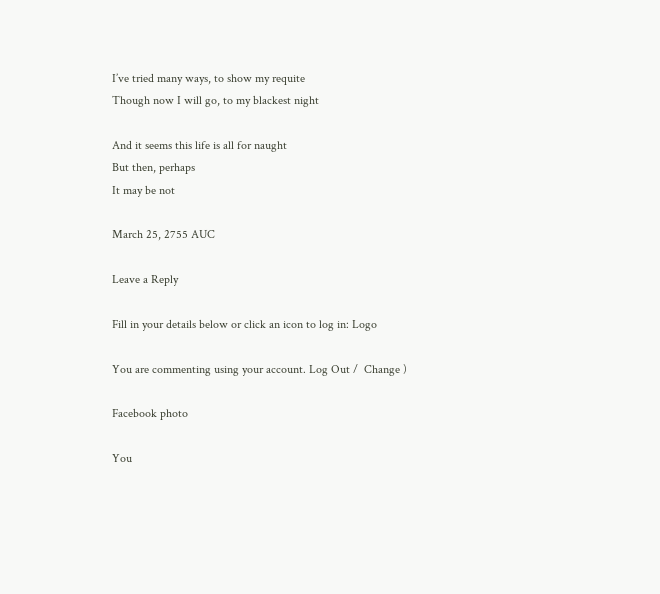I’ve tried many ways, to show my requite
Though now I will go, to my blackest night

And it seems this life is all for naught
But then, perhaps
It may be not

March 25, 2755 AUC

Leave a Reply

Fill in your details below or click an icon to log in: Logo

You are commenting using your account. Log Out /  Change )

Facebook photo

You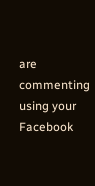are commenting using your Facebook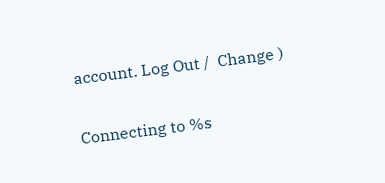account. Log Out /  Change )

Connecting to %s